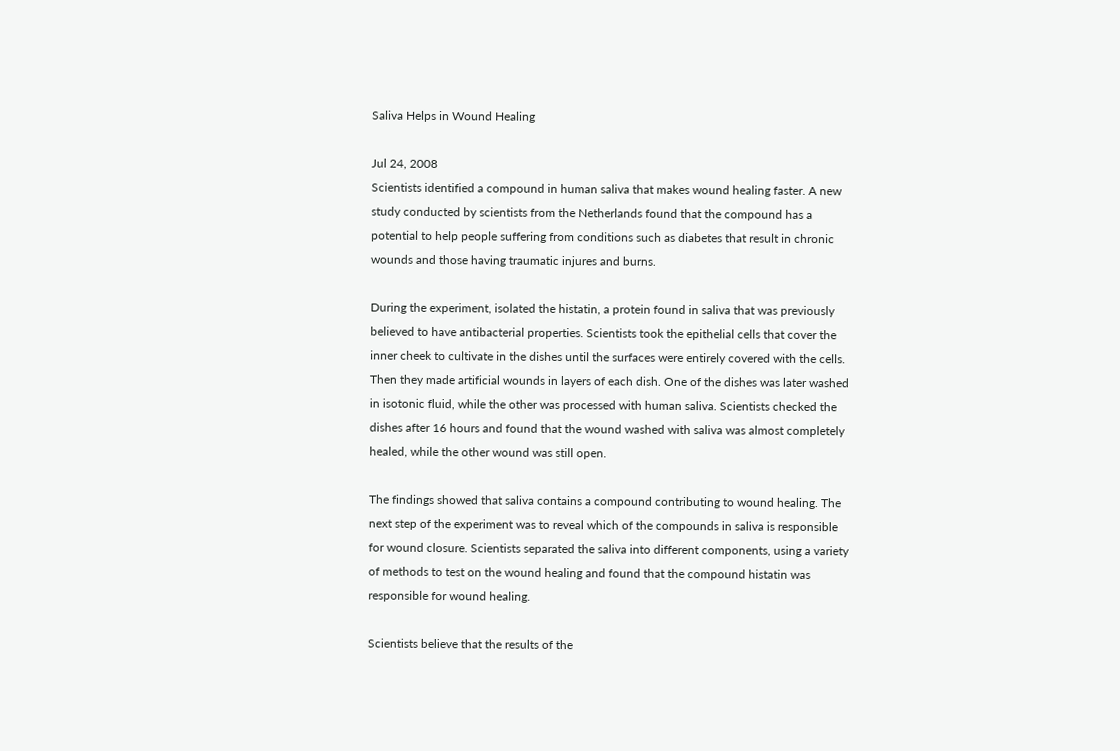Saliva Helps in Wound Healing

Jul 24, 2008
Scientists identified a compound in human saliva that makes wound healing faster. A new study conducted by scientists from the Netherlands found that the compound has a potential to help people suffering from conditions such as diabetes that result in chronic wounds and those having traumatic injures and burns.

During the experiment, isolated the histatin, a protein found in saliva that was previously believed to have antibacterial properties. Scientists took the epithelial cells that cover the inner cheek to cultivate in the dishes until the surfaces were entirely covered with the cells. Then they made artificial wounds in layers of each dish. One of the dishes was later washed in isotonic fluid, while the other was processed with human saliva. Scientists checked the dishes after 16 hours and found that the wound washed with saliva was almost completely healed, while the other wound was still open.

The findings showed that saliva contains a compound contributing to wound healing. The next step of the experiment was to reveal which of the compounds in saliva is responsible for wound closure. Scientists separated the saliva into different components, using a variety of methods to test on the wound healing and found that the compound histatin was responsible for wound healing.

Scientists believe that the results of the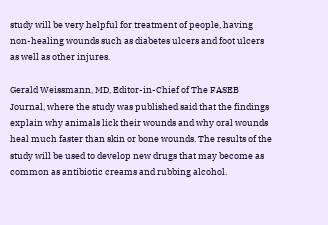study will be very helpful for treatment of people, having non-healing wounds such as diabetes ulcers and foot ulcers as well as other injures.

Gerald Weissmann, MD, Editor-in-Chief of The FASEB Journal, where the study was published said that the findings explain why animals lick their wounds and why oral wounds heal much faster than skin or bone wounds. The results of the study will be used to develop new drugs that may become as common as antibiotic creams and rubbing alcohol.